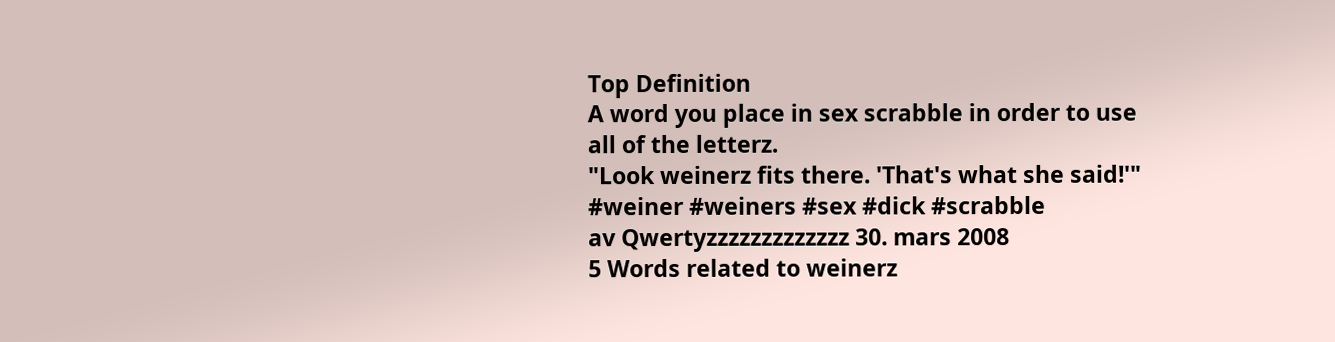Top Definition
A word you place in sex scrabble in order to use all of the letterz.
"Look weinerz fits there. 'That's what she said!'"
#weiner #weiners #sex #dick #scrabble
av Qwertyzzzzzzzzzzzzz 30. mars 2008
5 Words related to weinerz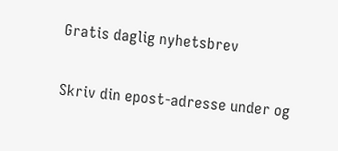Gratis daglig nyhetsbrev

Skriv din epost-adresse under og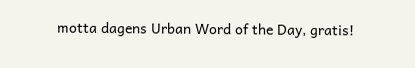motta dagens Urban Word of the Day, gratis!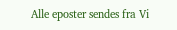Alle eposter sendes fra Vi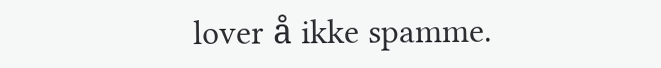lover å ikke spamme.